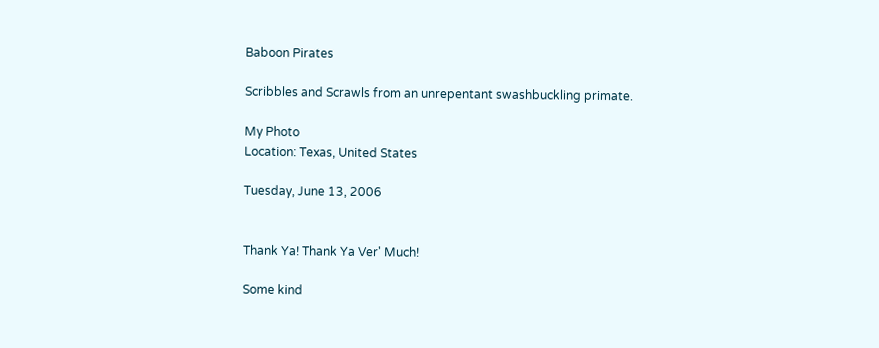Baboon Pirates

Scribbles and Scrawls from an unrepentant swashbuckling primate.

My Photo
Location: Texas, United States

Tuesday, June 13, 2006


Thank Ya! Thank Ya Ver' Much!

Some kind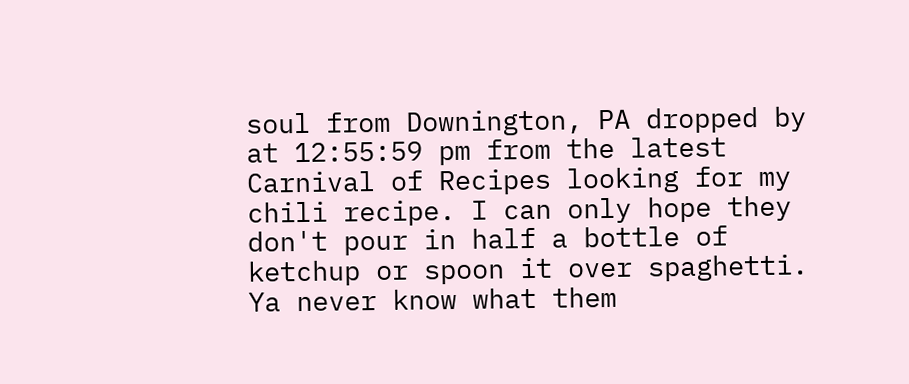soul from Downington, PA dropped by at 12:55:59 pm from the latest Carnival of Recipes looking for my chili recipe. I can only hope they don't pour in half a bottle of ketchup or spoon it over spaghetti. Ya never know what them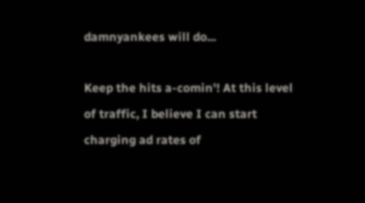damnyankees will do...

Keep the hits a-comin'! At this level of traffic, I believe I can start charging ad rates of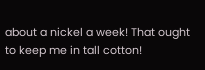about a nickel a week! That ought to keep me in tall cotton!